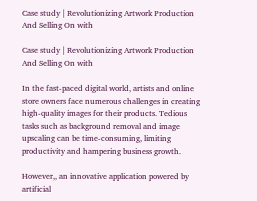Case study | Revolutionizing Artwork Production And Selling On with

Case study | Revolutionizing Artwork Production And Selling On with

In the fast-paced digital world, artists and online store owners face numerous challenges in creating high-quality images for their products. Tedious tasks such as background removal and image upscaling can be time-consuming, limiting productivity and hampering business growth.

However,, an innovative application powered by artificial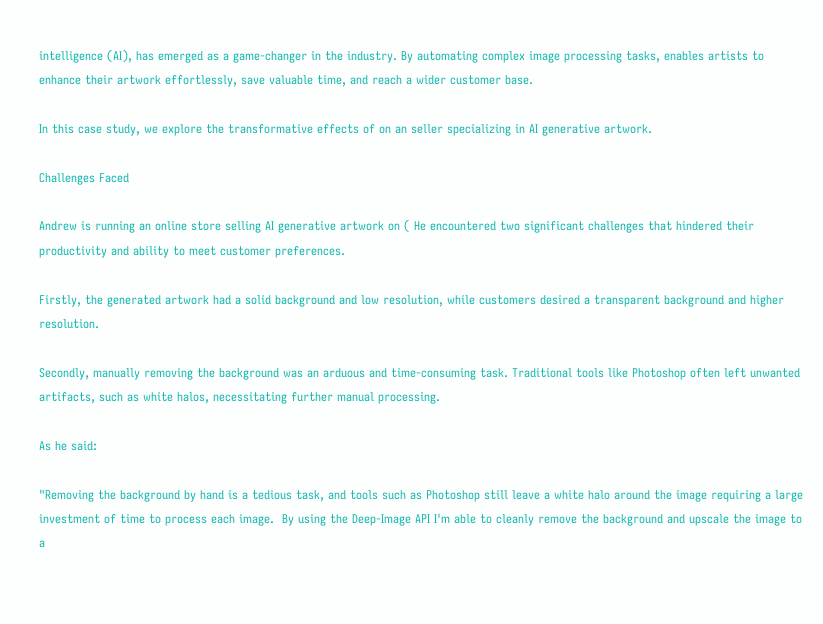intelligence (AI), has emerged as a game-changer in the industry. By automating complex image processing tasks, enables artists to enhance their artwork effortlessly, save valuable time, and reach a wider customer base.

In this case study, we explore the transformative effects of on an seller specializing in AI generative artwork.

Challenges Faced

Andrew is running an online store selling AI generative artwork on ( He encountered two significant challenges that hindered their productivity and ability to meet customer preferences.

Firstly, the generated artwork had a solid background and low resolution, while customers desired a transparent background and higher resolution.

Secondly, manually removing the background was an arduous and time-consuming task. Traditional tools like Photoshop often left unwanted artifacts, such as white halos, necessitating further manual processing.

As he said:

"Removing the background by hand is a tedious task, and tools such as Photoshop still leave a white halo around the image requiring a large investment of time to process each image.  By using the Deep-Image API I'm able to cleanly remove the background and upscale the image to a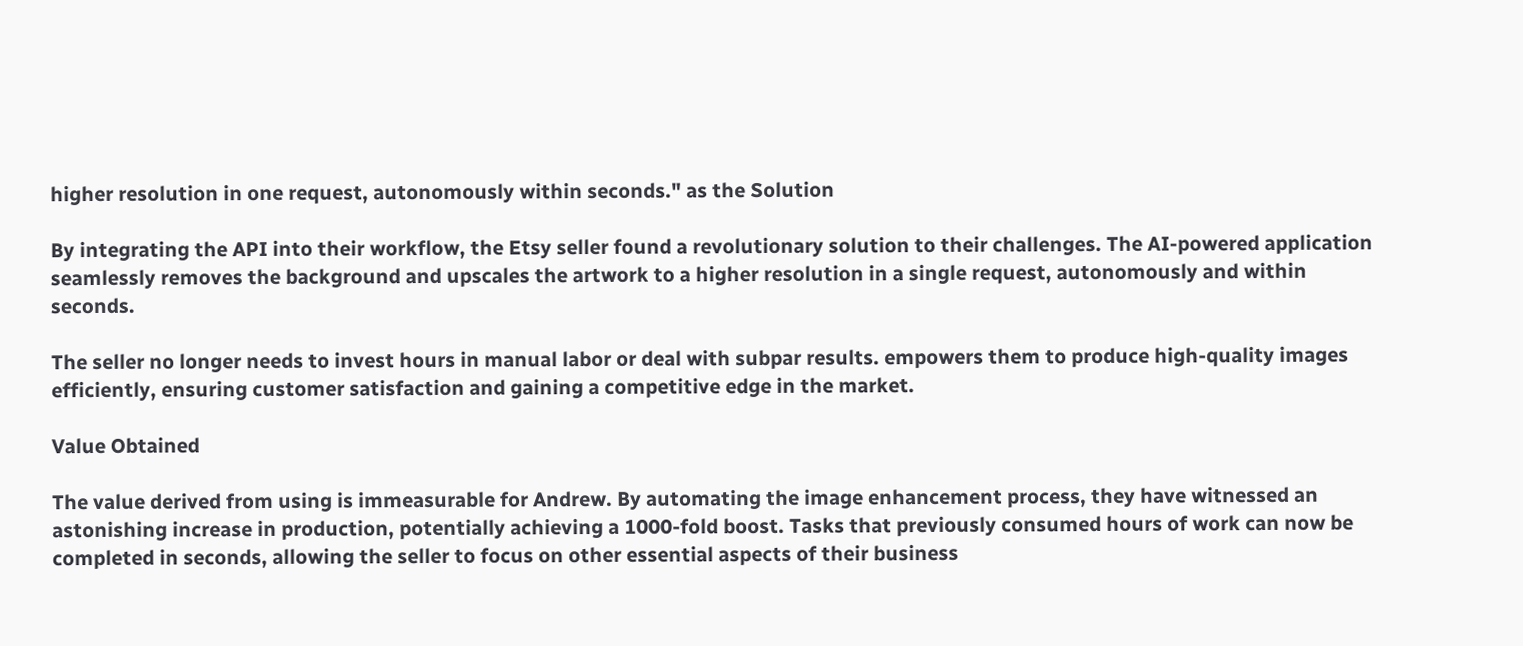higher resolution in one request, autonomously within seconds." as the Solution

By integrating the API into their workflow, the Etsy seller found a revolutionary solution to their challenges. The AI-powered application seamlessly removes the background and upscales the artwork to a higher resolution in a single request, autonomously and within seconds.

The seller no longer needs to invest hours in manual labor or deal with subpar results. empowers them to produce high-quality images efficiently, ensuring customer satisfaction and gaining a competitive edge in the market.

Value Obtained

The value derived from using is immeasurable for Andrew. By automating the image enhancement process, they have witnessed an astonishing increase in production, potentially achieving a 1000-fold boost. Tasks that previously consumed hours of work can now be completed in seconds, allowing the seller to focus on other essential aspects of their business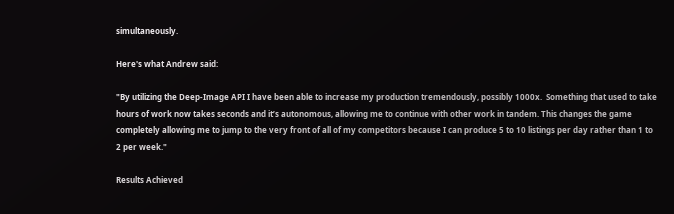simultaneously.

Here's what Andrew said:

"By utilizing the Deep-Image API I have been able to increase my production tremendously, possibly 1000x.  Something that used to take hours of work now takes seconds and it’s autonomous, allowing me to continue with other work in tandem. This changes the game completely allowing me to jump to the very front of all of my competitors because I can produce 5 to 10 listings per day rather than 1 to 2 per week."

Results Achieved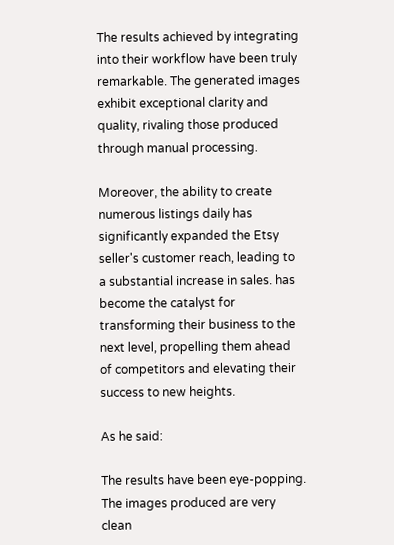The results achieved by integrating into their workflow have been truly remarkable. The generated images exhibit exceptional clarity and quality, rivaling those produced through manual processing.

Moreover, the ability to create numerous listings daily has significantly expanded the Etsy seller's customer reach, leading to a substantial increase in sales. has become the catalyst for transforming their business to the next level, propelling them ahead of competitors and elevating their success to new heights.

As he said:

The results have been eye-popping.  The images produced are very clean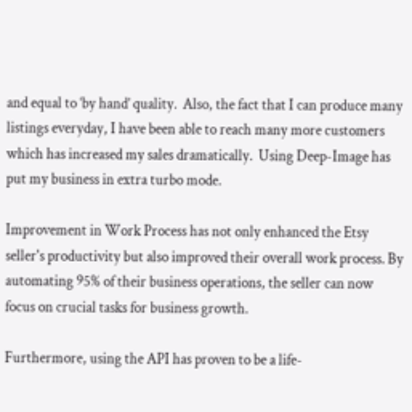and equal to ‘by hand’ quality.  Also, the fact that I can produce many listings everyday, I have been able to reach many more customers which has increased my sales dramatically.  Using Deep-Image has put my business in extra turbo mode.

Improvement in Work Process has not only enhanced the Etsy seller's productivity but also improved their overall work process. By automating 95% of their business operations, the seller can now focus on crucial tasks for business growth.

Furthermore, using the API has proven to be a life-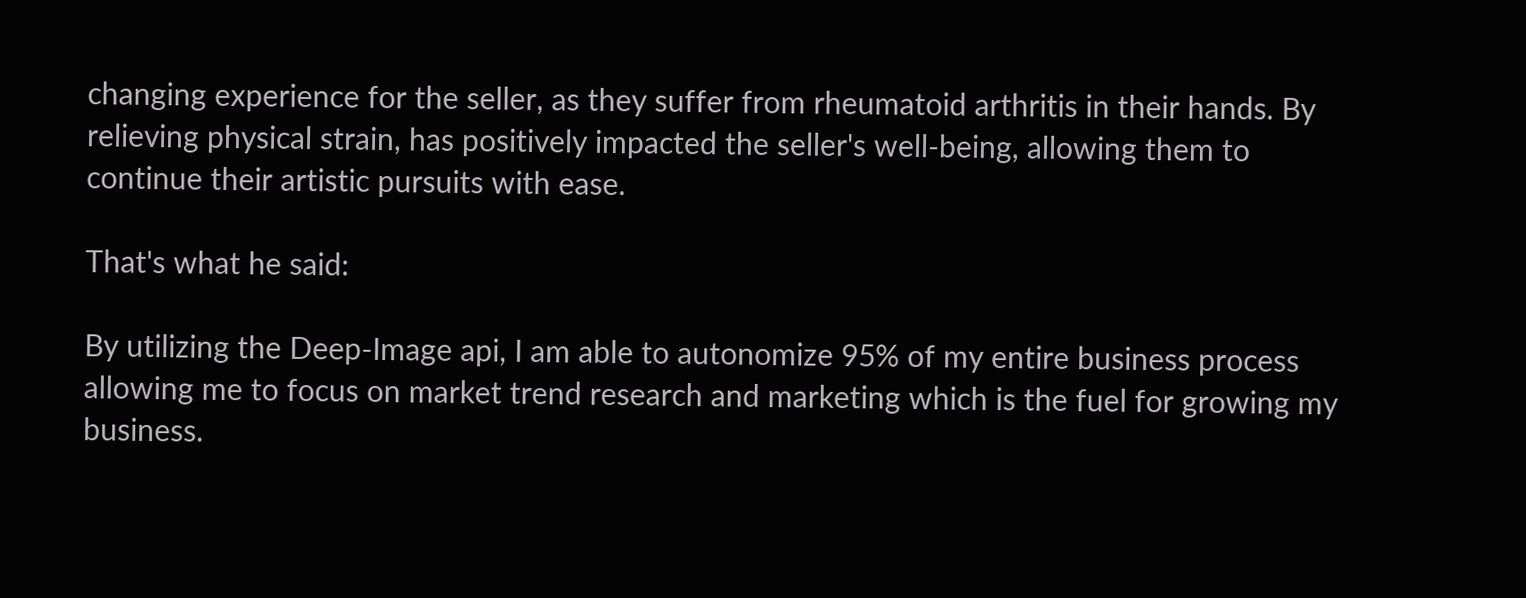changing experience for the seller, as they suffer from rheumatoid arthritis in their hands. By relieving physical strain, has positively impacted the seller's well-being, allowing them to continue their artistic pursuits with ease.

That's what he said:

By utilizing the Deep-Image api, I am able to autonomize 95% of my entire business process allowing me to focus on market trend research and marketing which is the fuel for growing my business.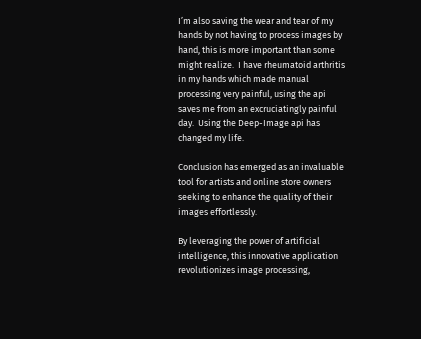I’m also saving the wear and tear of my hands by not having to process images by hand, this is more important than some might realize.  I have rheumatoid arthritis    in my hands which made manual processing very painful, using the api saves me from an excruciatingly painful day.  Using the Deep-Image api has changed my life.

Conclusion has emerged as an invaluable tool for artists and online store owners seeking to enhance the quality of their images effortlessly.

By leveraging the power of artificial intelligence, this innovative application revolutionizes image processing,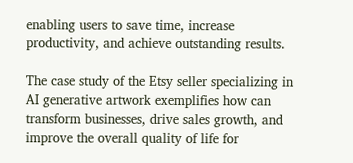enabling users to save time, increase productivity, and achieve outstanding results.

The case study of the Etsy seller specializing in AI generative artwork exemplifies how can transform businesses, drive sales growth, and improve the overall quality of life for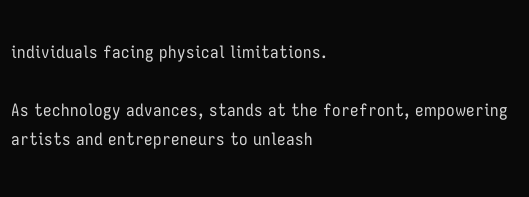individuals facing physical limitations.

As technology advances, stands at the forefront, empowering artists and entrepreneurs to unleash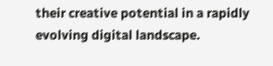their creative potential in a rapidly evolving digital landscape.